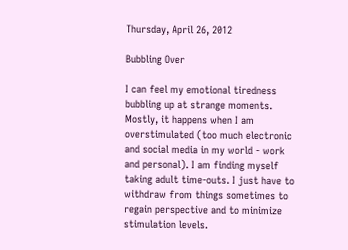Thursday, April 26, 2012

Bubbling Over

I can feel my emotional tiredness bubbling up at strange moments. Mostly, it happens when I am overstimulated (too much electronic and social media in my world - work and personal). I am finding myself taking adult time-outs. I just have to withdraw from things sometimes to regain perspective and to minimize stimulation levels.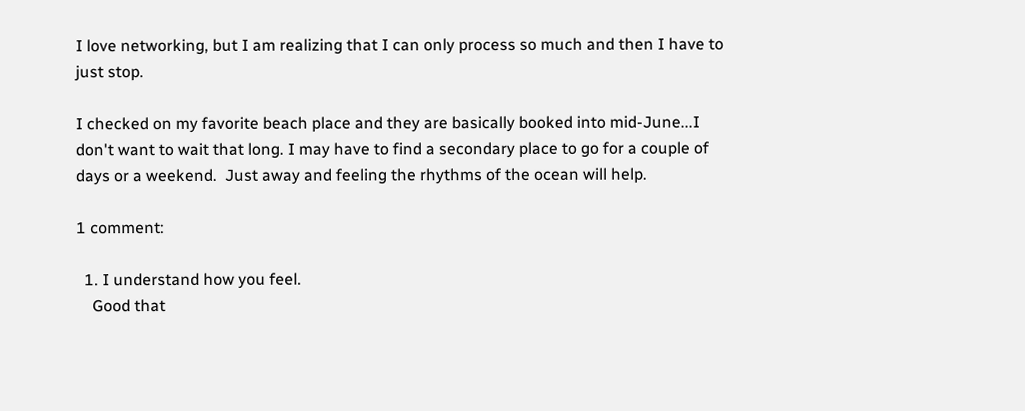I love networking, but I am realizing that I can only process so much and then I have to just stop.

I checked on my favorite beach place and they are basically booked into mid-June...I don't want to wait that long. I may have to find a secondary place to go for a couple of days or a weekend.  Just away and feeling the rhythms of the ocean will help.

1 comment:

  1. I understand how you feel.
    Good that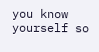you know yourself so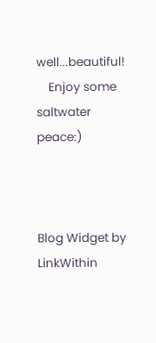well...beautiful!
    Enjoy some saltwater peace:)



Blog Widget by LinkWithin